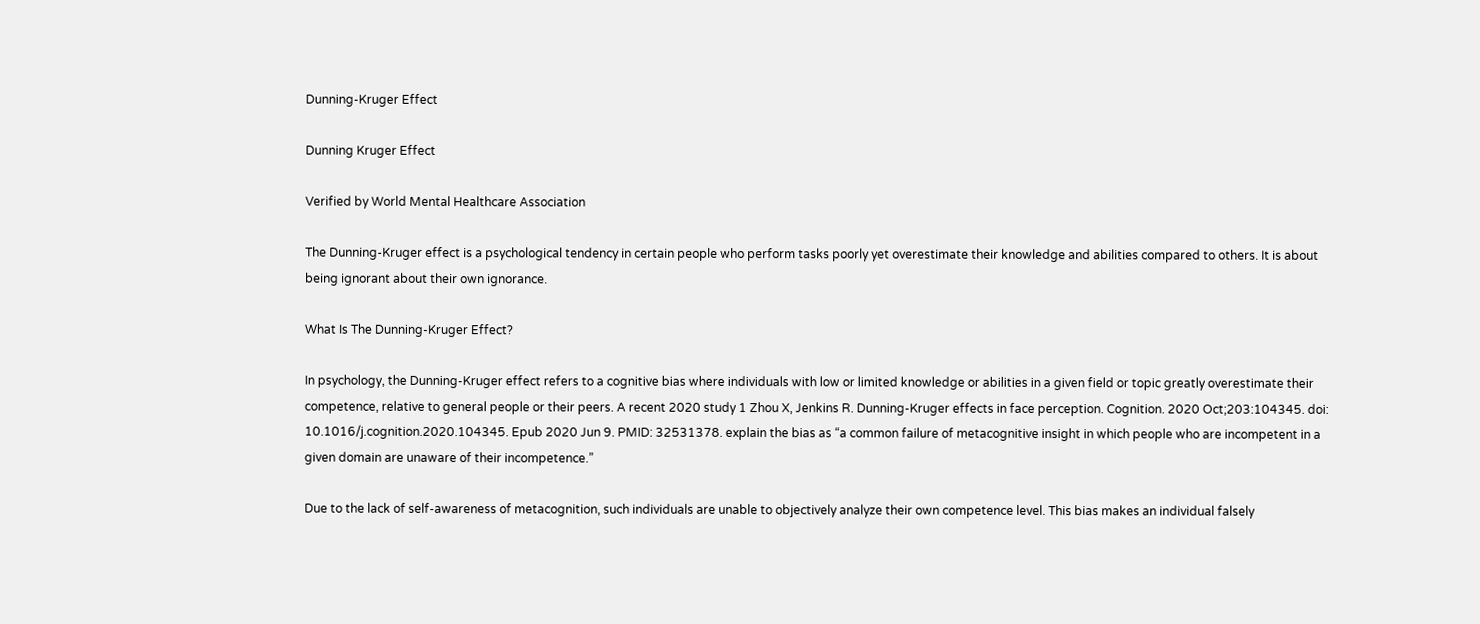Dunning-Kruger Effect

Dunning Kruger Effect

Verified by World Mental Healthcare Association

The Dunning-Kruger effect is a psychological tendency in certain people who perform tasks poorly yet overestimate their knowledge and abilities compared to others. It is about being ignorant about their own ignorance.

What Is The Dunning-Kruger Effect?

In psychology, the Dunning-Kruger effect refers to a cognitive bias where individuals with low or limited knowledge or abilities in a given field or topic greatly overestimate their competence, relative to general people or their peers. A recent 2020 study 1 Zhou X, Jenkins R. Dunning-Kruger effects in face perception. Cognition. 2020 Oct;203:104345. doi: 10.1016/j.cognition.2020.104345. Epub 2020 Jun 9. PMID: 32531378. explain the bias as “a common failure of metacognitive insight in which people who are incompetent in a given domain are unaware of their incompetence.”

Due to the lack of self-awareness of metacognition, such individuals are unable to objectively analyze their own competence level. This bias makes an individual falsely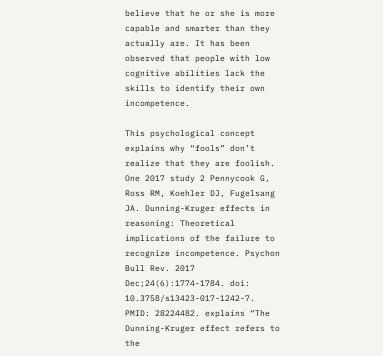believe that he or she is more capable and smarter than they actually are. It has been observed that people with low cognitive abilities lack the skills to identify their own incompetence.

This psychological concept explains why “fools” don’t realize that they are foolish. One 2017 study 2 Pennycook G, Ross RM, Koehler DJ, Fugelsang JA. Dunning-Kruger effects in reasoning: Theoretical implications of the failure to recognize incompetence. Psychon Bull Rev. 2017 Dec;24(6):1774-1784. doi: 10.3758/s13423-017-1242-7. PMID: 28224482. explains “The Dunning-Kruger effect refers to the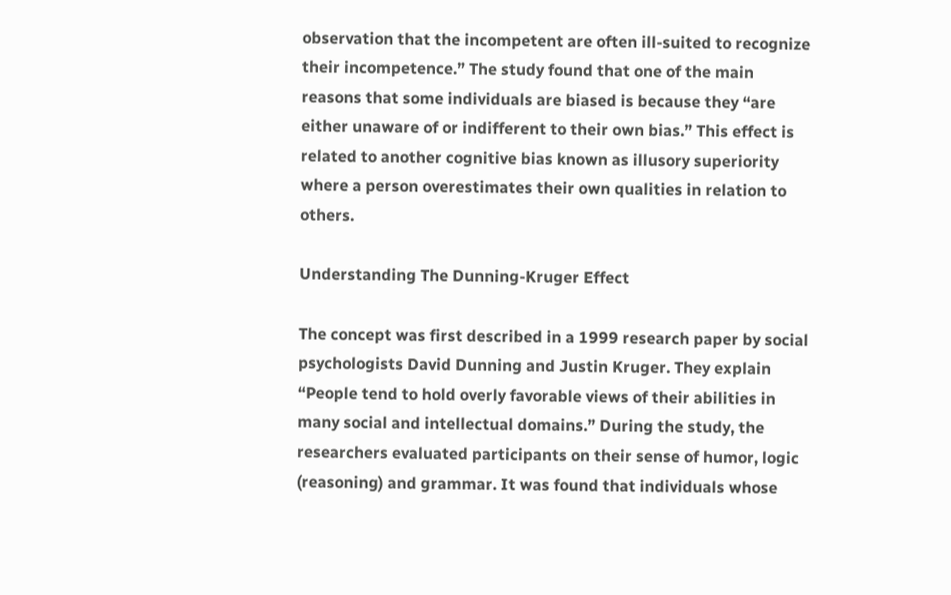observation that the incompetent are often ill-suited to recognize their incompetence.” The study found that one of the main reasons that some individuals are biased is because they “are either unaware of or indifferent to their own bias.” This effect is related to another cognitive bias known as illusory superiority where a person overestimates their own qualities in relation to others.

Understanding The Dunning-Kruger Effect

The concept was first described in a 1999 research paper by social psychologists David Dunning and Justin Kruger. They explain “People tend to hold overly favorable views of their abilities in many social and intellectual domains.” During the study, the researchers evaluated participants on their sense of humor, logic (reasoning) and grammar. It was found that individuals whose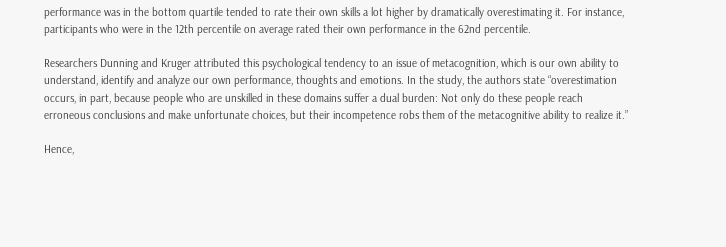performance was in the bottom quartile tended to rate their own skills a lot higher by dramatically overestimating it. For instance, participants who were in the 12th percentile on average rated their own performance in the 62nd percentile.

Researchers Dunning and Kruger attributed this psychological tendency to an issue of metacognition, which is our own ability to understand, identify and analyze our own performance, thoughts and emotions. In the study, the authors state “overestimation occurs, in part, because people who are unskilled in these domains suffer a dual burden: Not only do these people reach erroneous conclusions and make unfortunate choices, but their incompetence robs them of the metacognitive ability to realize it.”

Hence,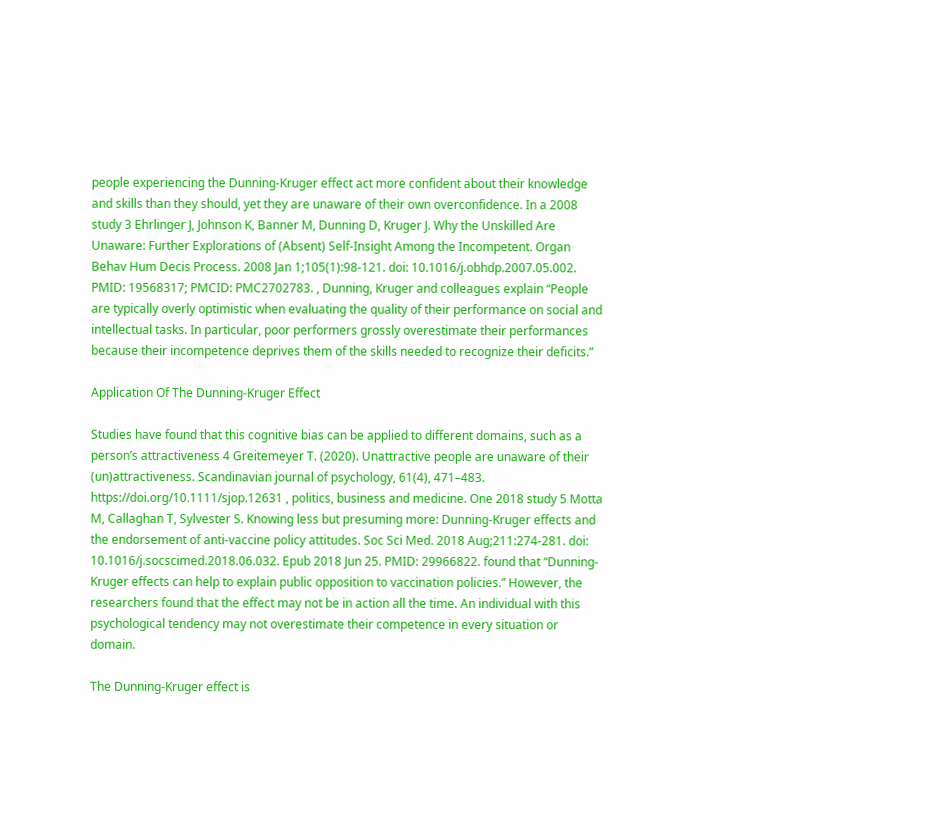people experiencing the Dunning-Kruger effect act more confident about their knowledge and skills than they should, yet they are unaware of their own overconfidence. In a 2008 study 3 Ehrlinger J, Johnson K, Banner M, Dunning D, Kruger J. Why the Unskilled Are Unaware: Further Explorations of (Absent) Self-Insight Among the Incompetent. Organ Behav Hum Decis Process. 2008 Jan 1;105(1):98-121. doi: 10.1016/j.obhdp.2007.05.002. PMID: 19568317; PMCID: PMC2702783. , Dunning, Kruger and colleagues explain “People are typically overly optimistic when evaluating the quality of their performance on social and intellectual tasks. In particular, poor performers grossly overestimate their performances because their incompetence deprives them of the skills needed to recognize their deficits.”

Application Of The Dunning-Kruger Effect

Studies have found that this cognitive bias can be applied to different domains, such as a person’s attractiveness 4 Greitemeyer T. (2020). Unattractive people are unaware of their (un)attractiveness. Scandinavian journal of psychology, 61(4), 471–483. https://doi.org/10.1111/sjop.12631 , politics, business and medicine. One 2018 study 5 Motta M, Callaghan T, Sylvester S. Knowing less but presuming more: Dunning-Kruger effects and the endorsement of anti-vaccine policy attitudes. Soc Sci Med. 2018 Aug;211:274-281. doi: 10.1016/j.socscimed.2018.06.032. Epub 2018 Jun 25. PMID: 29966822. found that “Dunning-Kruger effects can help to explain public opposition to vaccination policies.” However, the researchers found that the effect may not be in action all the time. An individual with this psychological tendency may not overestimate their competence in every situation or domain.

The Dunning-Kruger effect is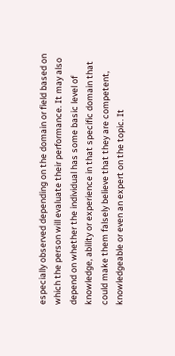especially observed depending on the domain or field based on which the person will evaluate their performance. It may also depend on whether the individual has some basic level of knowledge, ability or experience in that specific domain that could make them falsely believe that they are competent, knowledgeable or even an expert on the topic. It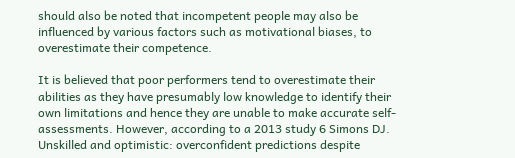should also be noted that incompetent people may also be influenced by various factors such as motivational biases, to overestimate their competence.

It is believed that poor performers tend to overestimate their abilities as they have presumably low knowledge to identify their own limitations and hence they are unable to make accurate self-assessments. However, according to a 2013 study 6 Simons DJ. Unskilled and optimistic: overconfident predictions despite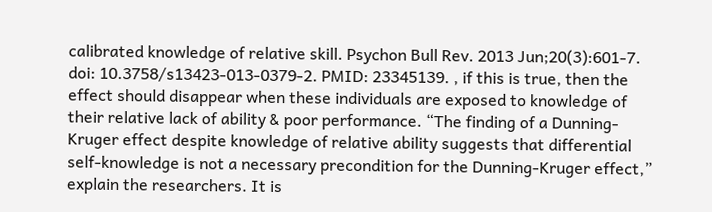calibrated knowledge of relative skill. Psychon Bull Rev. 2013 Jun;20(3):601-7. doi: 10.3758/s13423-013-0379-2. PMID: 23345139. , if this is true, then the effect should disappear when these individuals are exposed to knowledge of their relative lack of ability & poor performance. “The finding of a Dunning-Kruger effect despite knowledge of relative ability suggests that differential self-knowledge is not a necessary precondition for the Dunning-Kruger effect,” explain the researchers. It is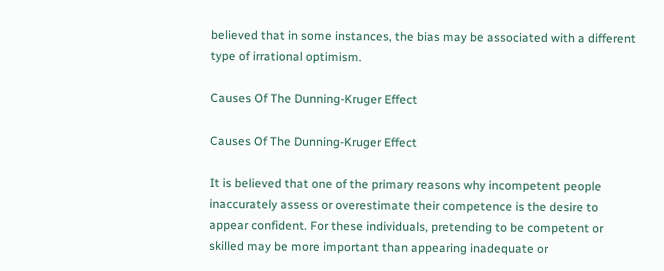believed that in some instances, the bias may be associated with a different type of irrational optimism.

Causes Of The Dunning-Kruger Effect

Causes Of The Dunning-Kruger Effect

It is believed that one of the primary reasons why incompetent people inaccurately assess or overestimate their competence is the desire to appear confident. For these individuals, pretending to be competent or skilled may be more important than appearing inadequate or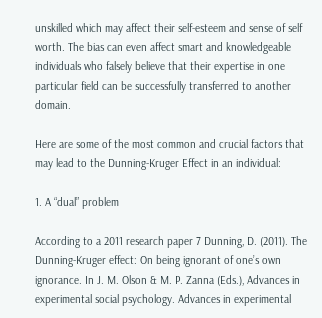unskilled which may affect their self-esteem and sense of self worth. The bias can even affect smart and knowledgeable individuals who falsely believe that their expertise in one particular field can be successfully transferred to another domain.

Here are some of the most common and crucial factors that may lead to the Dunning-Kruger Effect in an individual:

1. A “dual” problem

According to a 2011 research paper 7 Dunning, D. (2011). The Dunning-Kruger effect: On being ignorant of one’s own ignorance. In J. M. Olson & M. P. Zanna (Eds.), Advances in experimental social psychology. Advances in experimental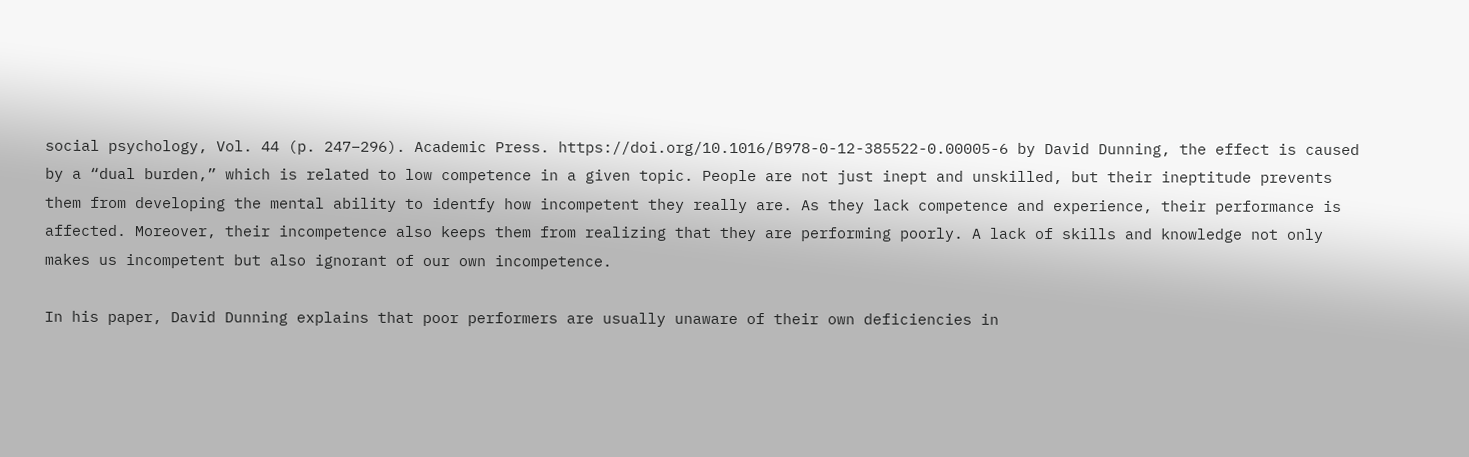social psychology, Vol. 44 (p. 247–296). Academic Press. https://doi.org/10.1016/B978-0-12-385522-0.00005-6 by David Dunning, the effect is caused by a “dual burden,” which is related to low competence in a given topic. People are not just inept and unskilled, but their ineptitude prevents them from developing the mental ability to identfy how incompetent they really are. As they lack competence and experience, their performance is affected. Moreover, their incompetence also keeps them from realizing that they are performing poorly. A lack of skills and knowledge not only makes us incompetent but also ignorant of our own incompetence.

In his paper, David Dunning explains that poor performers are usually unaware of their own deficiencies in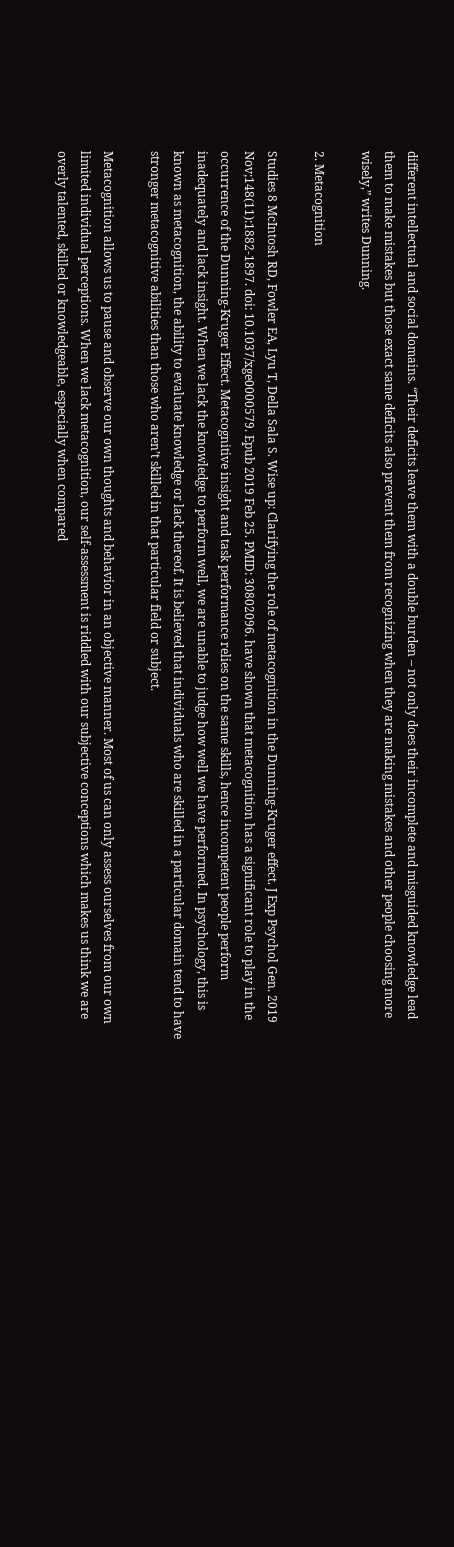different intellectual and social domains. “Their deficits leave them with a double burden – not only does their incomplete and misguided knowledge lead them to make mistakes but those exact same deficits also prevent them from recognizing when they are making mistakes and other people choosing more wisely,” writes Dunning.

2. Metacognition

Studies 8 McIntosh RD, Fowler EA, Lyu T, Della Sala S. Wise up: Clarifying the role of metacognition in the Dunning-Kruger effect. J Exp Psychol Gen. 2019 Nov;148(11):1882-1897. doi: 10.1037/xge0000579. Epub 2019 Feb 25. PMID: 30802096. have shown that metacognition has a significant role to play in the occurrence of the Dunning-Kruger Effect. Metacognitive insight and task performance relies on the same skills, hence incompetent people perform inadequately and lack insight. When we lack the knowledge to perform well, we are unable to judge how well we have performed. In psychology, this is known as metacognition, the ability to evaluate knowledge or lack thereof. It is believed that individuals who are skilled in a particular domain tend to have stronger metacognitive abilities than those who aren’t skilled in that particular field or subject.

Metacognition allows us to pause and observe our own thoughts and behavior in an objective manner. Most of us can only assess ourselves from our own limited individual perceptions. When we lack metacognition, our self-assessment is riddled with our subjective conceptions which makes us think we are overly talented, skilled or knowledgeable, especially when compared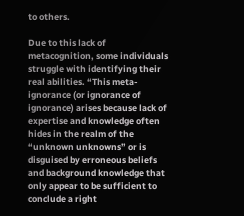to others.

Due to this lack of metacognition, some individuals struggle with identifying their real abilities. “This meta-ignorance (or ignorance of ignorance) arises because lack of expertise and knowledge often hides in the realm of the “unknown unknowns” or is disguised by erroneous beliefs and background knowledge that only appear to be sufficient to conclude a right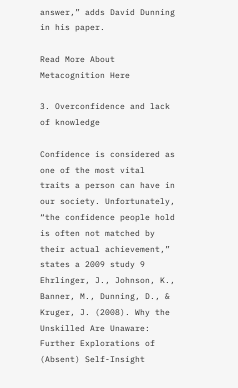answer,” adds David Dunning in his paper.

Read More About Metacognition Here

3. Overconfidence and lack of knowledge

Confidence is considered as one of the most vital traits a person can have in our society. Unfortunately, “the confidence people hold is often not matched by their actual achievement,” states a 2009 study 9 Ehrlinger, J., Johnson, K., Banner, M., Dunning, D., & Kruger, J. (2008). Why the Unskilled Are Unaware: Further Explorations of (Absent) Self-Insight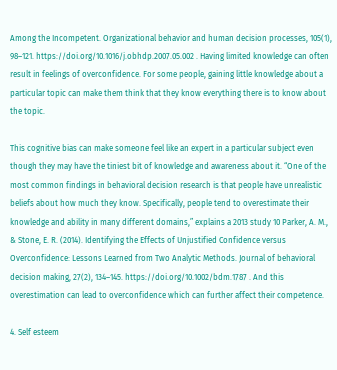Among the Incompetent. Organizational behavior and human decision processes, 105(1), 98–121. https://doi.org/10.1016/j.obhdp.2007.05.002 . Having limited knowledge can often result in feelings of overconfidence. For some people, gaining little knowledge about a particular topic can make them think that they know everything there is to know about the topic.

This cognitive bias can make someone feel like an expert in a particular subject even though they may have the tiniest bit of knowledge and awareness about it. “One of the most common findings in behavioral decision research is that people have unrealistic beliefs about how much they know. Specifically, people tend to overestimate their knowledge and ability in many different domains,” explains a 2013 study 10 Parker, A. M., & Stone, E. R. (2014). Identifying the Effects of Unjustified Confidence versus Overconfidence: Lessons Learned from Two Analytic Methods. Journal of behavioral decision making, 27(2), 134–145. https://doi.org/10.1002/bdm.1787 . And this overestimation can lead to overconfidence which can further affect their competence.

4. Self esteem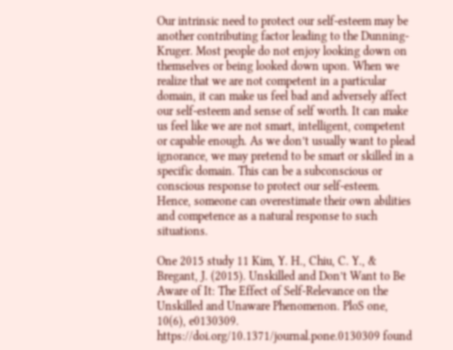Our intrinsic need to protect our self-esteem may be another contributing factor leading to the Dunning-Kruger. Most people do not enjoy looking down on themselves or being looked down upon. When we realize that we are not competent in a particular domain, it can make us feel bad and adversely affect our self-esteem and sense of self worth. It can make us feel like we are not smart, intelligent, competent or capable enough. As we don’t usually want to plead ignorance, we may pretend to be smart or skilled in a specific domain. This can be a subconscious or conscious response to protect our self-esteem. Hence, someone can overestimate their own abilities and competence as a natural response to such situations.

One 2015 study 11 Kim, Y. H., Chiu, C. Y., & Bregant, J. (2015). Unskilled and Don’t Want to Be Aware of It: The Effect of Self-Relevance on the Unskilled and Unaware Phenomenon. PloS one, 10(6), e0130309. https://doi.org/10.1371/journal.pone.0130309 found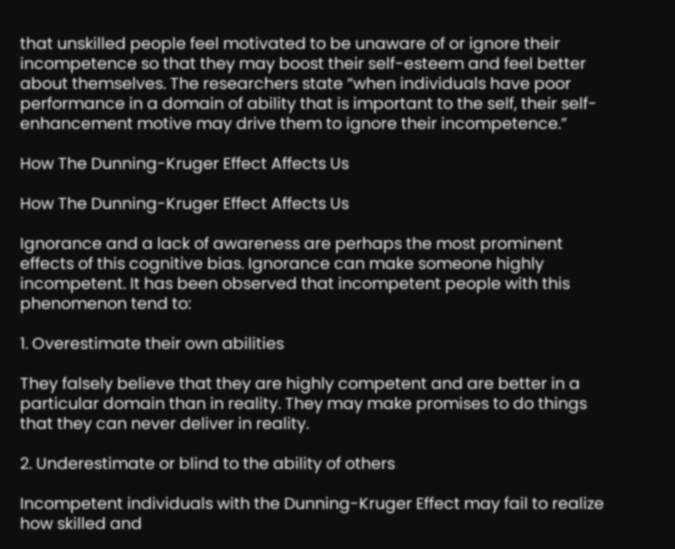that unskilled people feel motivated to be unaware of or ignore their incompetence so that they may boost their self-esteem and feel better about themselves. The researchers state “when individuals have poor performance in a domain of ability that is important to the self, their self-enhancement motive may drive them to ignore their incompetence.”

How The Dunning-Kruger Effect Affects Us

How The Dunning-Kruger Effect Affects Us

Ignorance and a lack of awareness are perhaps the most prominent effects of this cognitive bias. Ignorance can make someone highly incompetent. It has been observed that incompetent people with this phenomenon tend to:

1. Overestimate their own abilities

They falsely believe that they are highly competent and are better in a particular domain than in reality. They may make promises to do things that they can never deliver in reality.

2. Underestimate or blind to the ability of others

Incompetent individuals with the Dunning-Kruger Effect may fail to realize how skilled and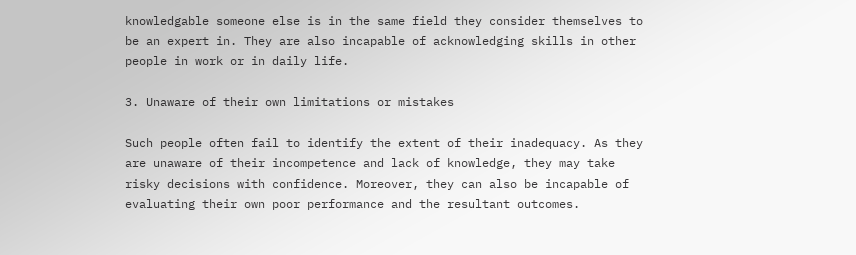knowledgable someone else is in the same field they consider themselves to be an expert in. They are also incapable of acknowledging skills in other people in work or in daily life.

3. Unaware of their own limitations or mistakes

Such people often fail to identify the extent of their inadequacy. As they are unaware of their incompetence and lack of knowledge, they may take risky decisions with confidence. Moreover, they can also be incapable of evaluating their own poor performance and the resultant outcomes.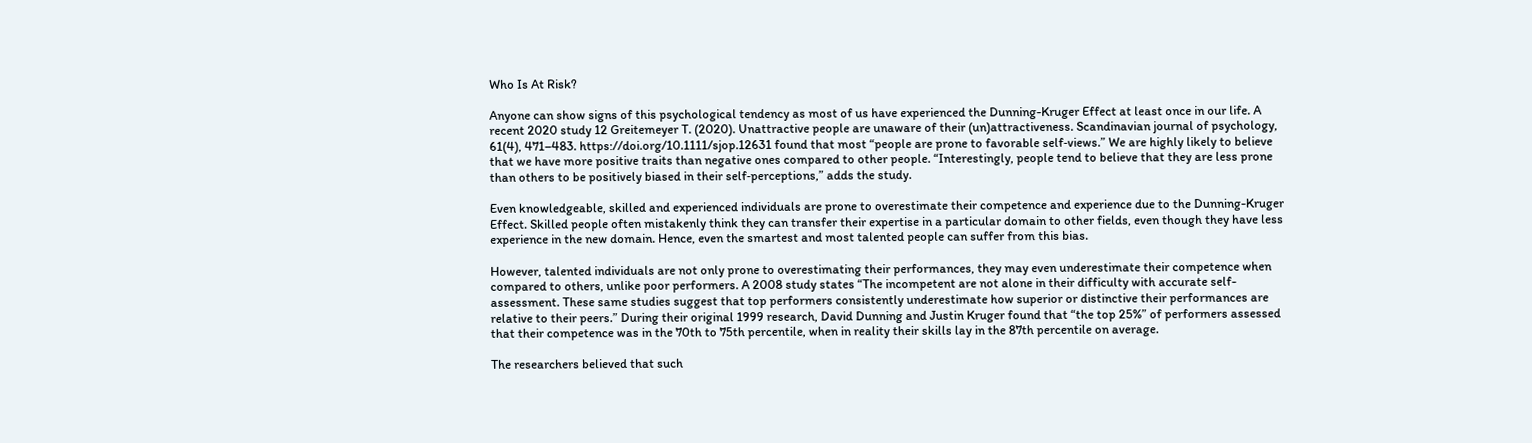Who Is At Risk?

Anyone can show signs of this psychological tendency as most of us have experienced the Dunning-Kruger Effect at least once in our life. A recent 2020 study 12 Greitemeyer T. (2020). Unattractive people are unaware of their (un)attractiveness. Scandinavian journal of psychology, 61(4), 471–483. https://doi.org/10.1111/sjop.12631 found that most “people are prone to favorable self‐views.” We are highly likely to believe that we have more positive traits than negative ones compared to other people. “Interestingly, people tend to believe that they are less prone than others to be positively biased in their self‐perceptions,” adds the study.

Even knowledgeable, skilled and experienced individuals are prone to overestimate their competence and experience due to the Dunning-Kruger Effect. Skilled people often mistakenly think they can transfer their expertise in a particular domain to other fields, even though they have less experience in the new domain. Hence, even the smartest and most talented people can suffer from this bias.

However, talented individuals are not only prone to overestimating their performances, they may even underestimate their competence when compared to others, unlike poor performers. A 2008 study states “The incompetent are not alone in their difficulty with accurate self-assessment. These same studies suggest that top performers consistently underestimate how superior or distinctive their performances are relative to their peers.” During their original 1999 research, David Dunning and Justin Kruger found that “the top 25%” of performers assessed that their competence was in the 70th to 75th percentile, when in reality their skills lay in the 87th percentile on average.

The researchers believed that such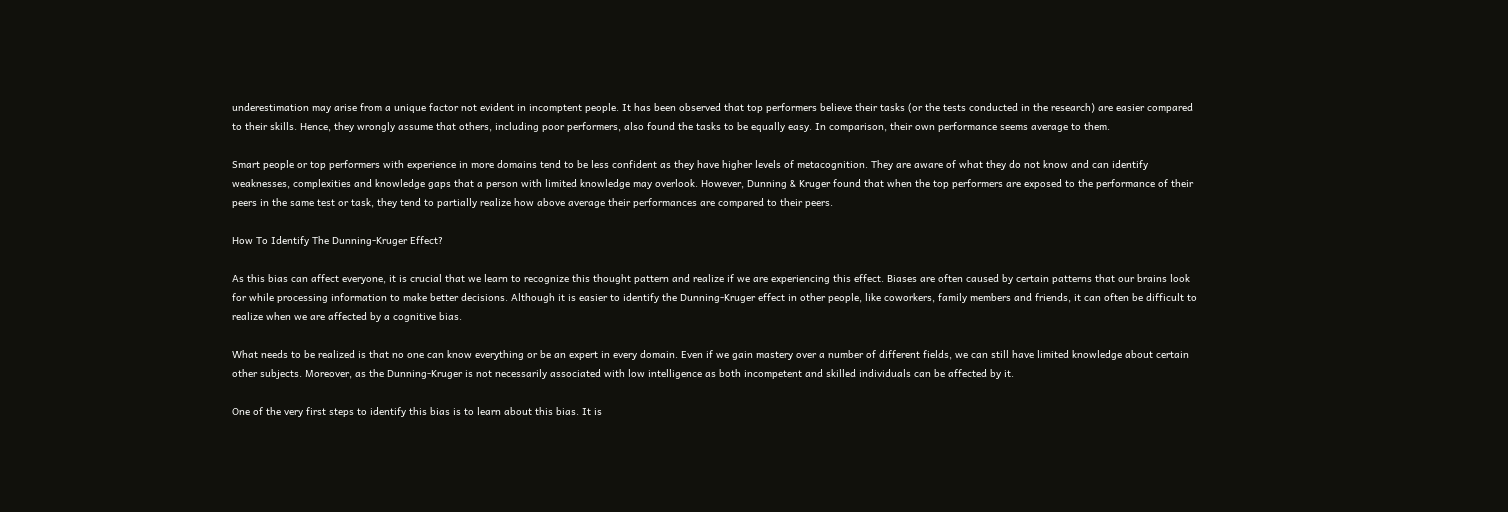underestimation may arise from a unique factor not evident in incomptent people. It has been observed that top performers believe their tasks (or the tests conducted in the research) are easier compared to their skills. Hence, they wrongly assume that others, including poor performers, also found the tasks to be equally easy. In comparison, their own performance seems average to them.

Smart people or top performers with experience in more domains tend to be less confident as they have higher levels of metacognition. They are aware of what they do not know and can identify weaknesses, complexities and knowledge gaps that a person with limited knowledge may overlook. However, Dunning & Kruger found that when the top performers are exposed to the performance of their peers in the same test or task, they tend to partially realize how above average their performances are compared to their peers.

How To Identify The Dunning-Kruger Effect?

As this bias can affect everyone, it is crucial that we learn to recognize this thought pattern and realize if we are experiencing this effect. Biases are often caused by certain patterns that our brains look for while processing information to make better decisions. Although it is easier to identify the Dunning-Kruger effect in other people, like coworkers, family members and friends, it can often be difficult to realize when we are affected by a cognitive bias.

What needs to be realized is that no one can know everything or be an expert in every domain. Even if we gain mastery over a number of different fields, we can still have limited knowledge about certain other subjects. Moreover, as the Dunning-Kruger is not necessarily associated with low intelligence as both incompetent and skilled individuals can be affected by it.

One of the very first steps to identify this bias is to learn about this bias. It is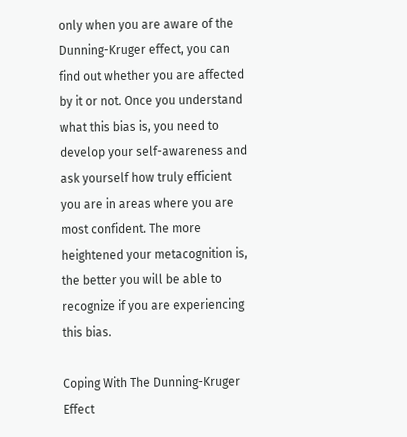only when you are aware of the Dunning-Kruger effect, you can find out whether you are affected by it or not. Once you understand what this bias is, you need to develop your self-awareness and ask yourself how truly efficient you are in areas where you are most confident. The more heightened your metacognition is, the better you will be able to recognize if you are experiencing this bias.

Coping With The Dunning-Kruger Effect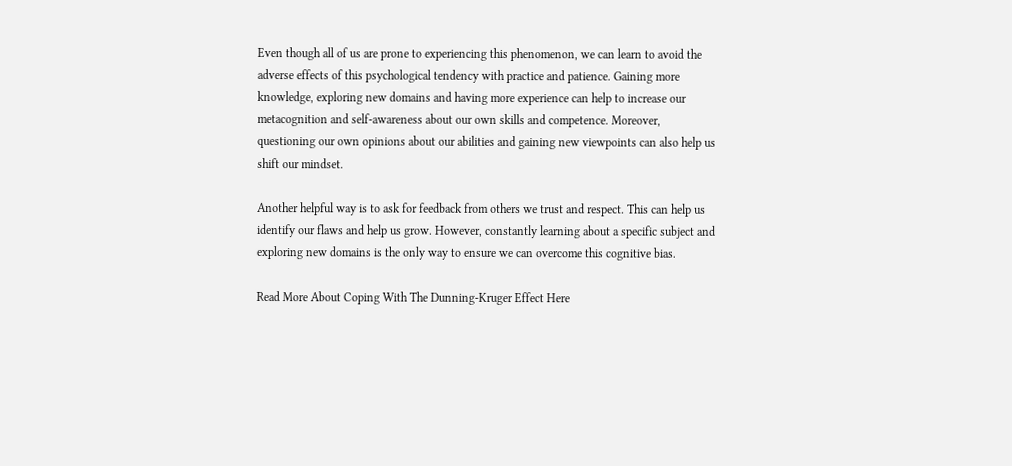Even though all of us are prone to experiencing this phenomenon, we can learn to avoid the adverse effects of this psychological tendency with practice and patience. Gaining more knowledge, exploring new domains and having more experience can help to increase our metacognition and self-awareness about our own skills and competence. Moreover, questioning our own opinions about our abilities and gaining new viewpoints can also help us shift our mindset.

Another helpful way is to ask for feedback from others we trust and respect. This can help us identify our flaws and help us grow. However, constantly learning about a specific subject and exploring new domains is the only way to ensure we can overcome this cognitive bias.

Read More About Coping With The Dunning-Kruger Effect Here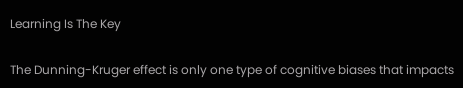Learning Is The Key

The Dunning-Kruger effect is only one type of cognitive biases that impacts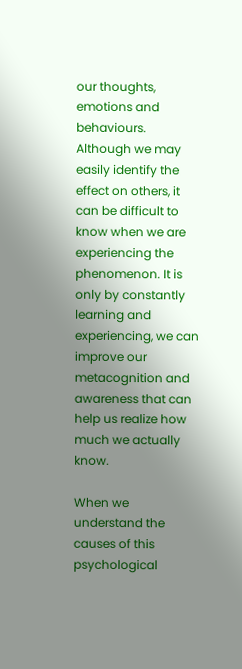our thoughts, emotions and behaviours. Although we may easily identify the effect on others, it can be difficult to know when we are experiencing the phenomenon. It is only by constantly learning and experiencing, we can improve our metacognition and awareness that can help us realize how much we actually know.

When we understand the causes of this psychological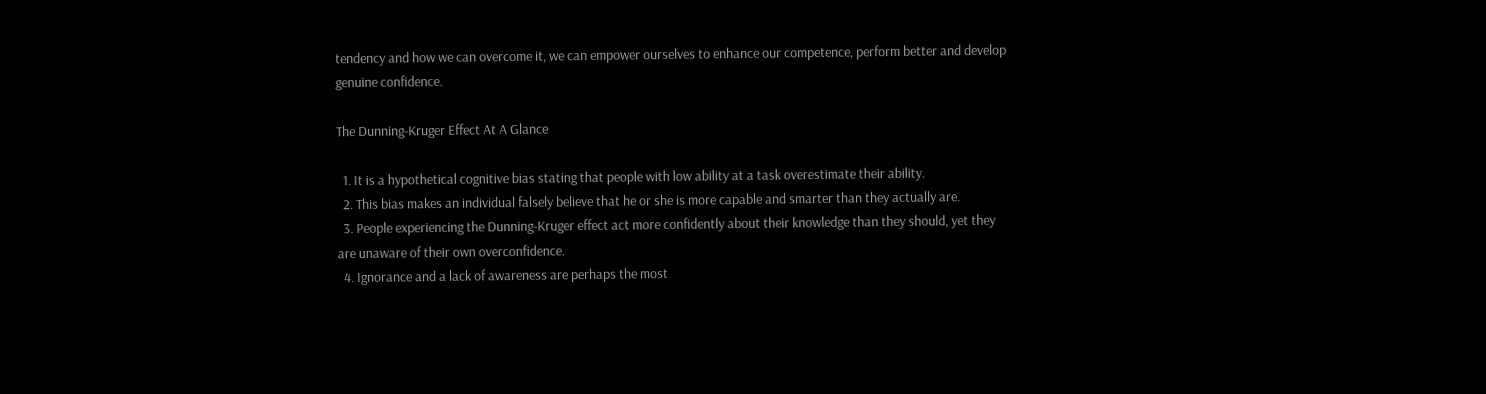tendency and how we can overcome it, we can empower ourselves to enhance our competence, perform better and develop genuine confidence.

The Dunning-Kruger Effect At A Glance

  1. It is a hypothetical cognitive bias stating that people with low ability at a task overestimate their ability.
  2. This bias makes an individual falsely believe that he or she is more capable and smarter than they actually are.
  3. People experiencing the Dunning-Kruger effect act more confidently about their knowledge than they should, yet they are unaware of their own overconfidence.
  4. Ignorance and a lack of awareness are perhaps the most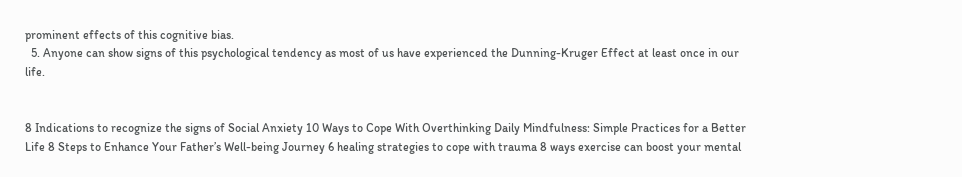prominent effects of this cognitive bias.
  5. Anyone can show signs of this psychological tendency as most of us have experienced the Dunning-Kruger Effect at least once in our life.


8 Indications to recognize the signs of Social Anxiety 10 Ways to Cope With Overthinking Daily Mindfulness: Simple Practices for a Better Life 8 Steps to Enhance Your Father’s Well-being Journey 6 healing strategies to cope with trauma 8 ways exercise can boost your mental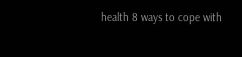health 8 ways to cope with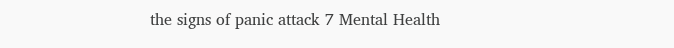the signs of panic attack 7 Mental Health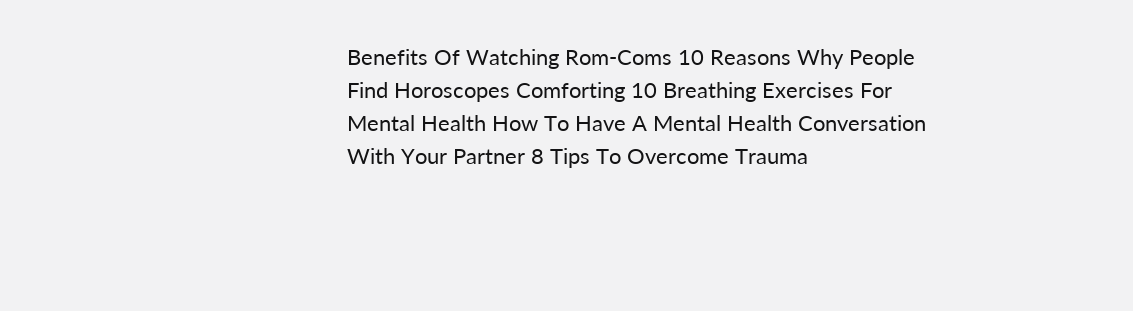Benefits Of Watching Rom-Coms 10 Reasons Why People Find Horoscopes Comforting 10 Breathing Exercises For Mental Health How To Have A Mental Health Conversation With Your Partner 8 Tips To Overcome Trauma